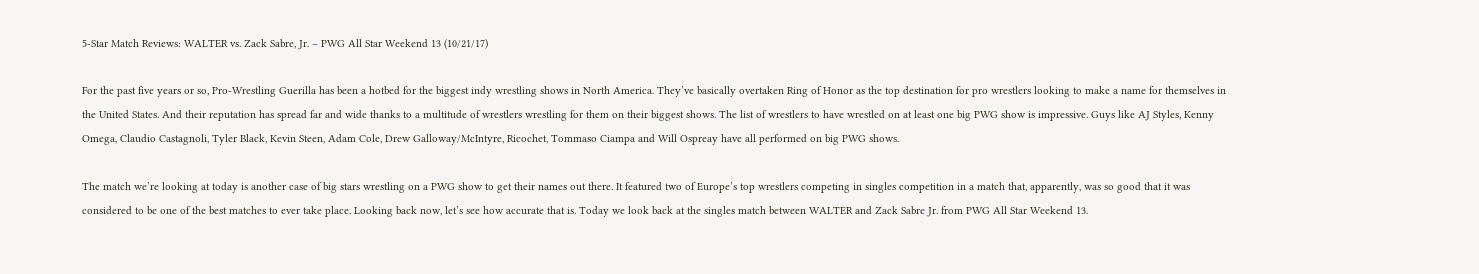5-Star Match Reviews: WALTER vs. Zack Sabre, Jr. – PWG All Star Weekend 13 (10/21/17)

For the past five years or so, Pro-Wrestling Guerilla has been a hotbed for the biggest indy wrestling shows in North America. They’ve basically overtaken Ring of Honor as the top destination for pro wrestlers looking to make a name for themselves in the United States. And their reputation has spread far and wide thanks to a multitude of wrestlers wrestling for them on their biggest shows. The list of wrestlers to have wrestled on at least one big PWG show is impressive. Guys like AJ Styles, Kenny Omega, Claudio Castagnoli, Tyler Black, Kevin Steen, Adam Cole, Drew Galloway/McIntyre, Ricochet, Tommaso Ciampa and Will Ospreay have all performed on big PWG shows.

The match we’re looking at today is another case of big stars wrestling on a PWG show to get their names out there. It featured two of Europe’s top wrestlers competing in singles competition in a match that, apparently, was so good that it was considered to be one of the best matches to ever take place. Looking back now, let’s see how accurate that is. Today we look back at the singles match between WALTER and Zack Sabre Jr. from PWG All Star Weekend 13.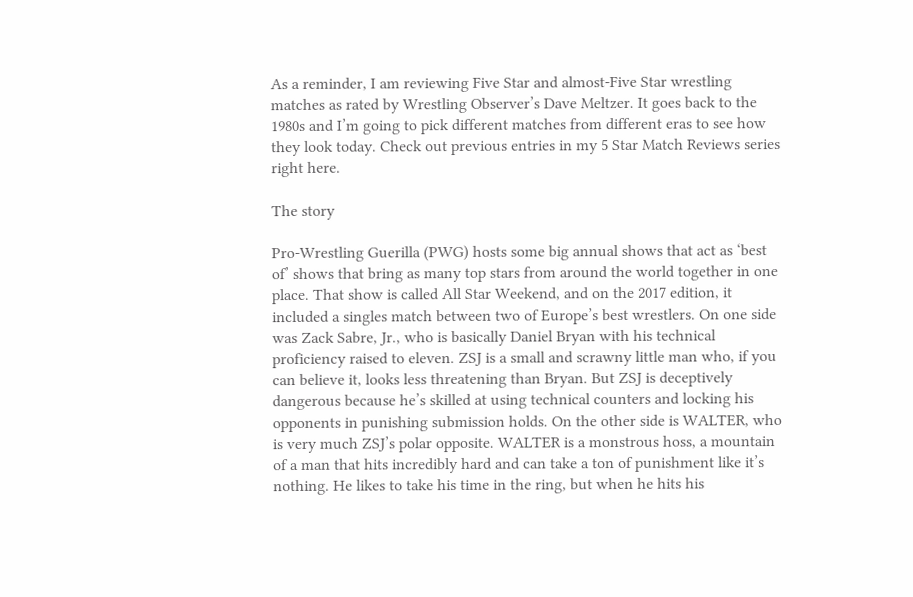As a reminder, I am reviewing Five Star and almost-Five Star wrestling matches as rated by Wrestling Observer’s Dave Meltzer. It goes back to the 1980s and I’m going to pick different matches from different eras to see how they look today. Check out previous entries in my 5 Star Match Reviews series right here.

The story

Pro-Wrestling Guerilla (PWG) hosts some big annual shows that act as ‘best of’ shows that bring as many top stars from around the world together in one place. That show is called All Star Weekend, and on the 2017 edition, it included a singles match between two of Europe’s best wrestlers. On one side was Zack Sabre, Jr., who is basically Daniel Bryan with his technical proficiency raised to eleven. ZSJ is a small and scrawny little man who, if you can believe it, looks less threatening than Bryan. But ZSJ is deceptively dangerous because he’s skilled at using technical counters and locking his opponents in punishing submission holds. On the other side is WALTER, who is very much ZSJ’s polar opposite. WALTER is a monstrous hoss, a mountain of a man that hits incredibly hard and can take a ton of punishment like it’s nothing. He likes to take his time in the ring, but when he hits his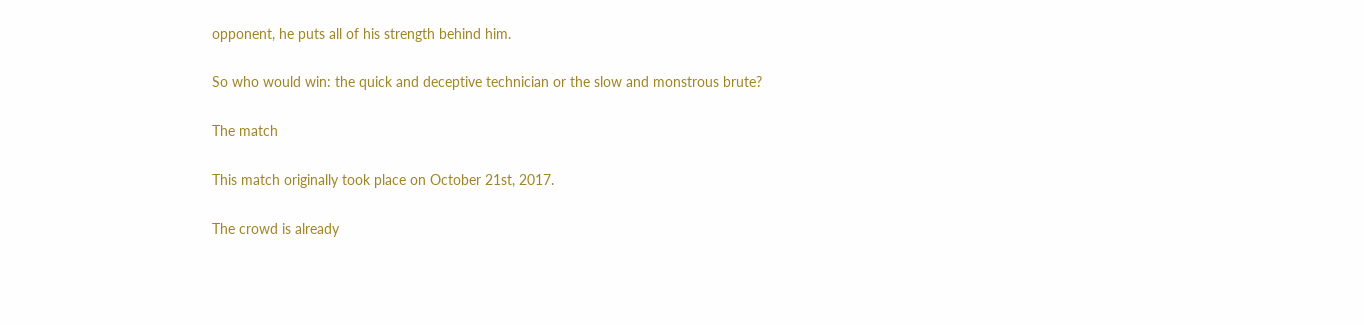opponent, he puts all of his strength behind him.

So who would win: the quick and deceptive technician or the slow and monstrous brute?

The match

This match originally took place on October 21st, 2017.

The crowd is already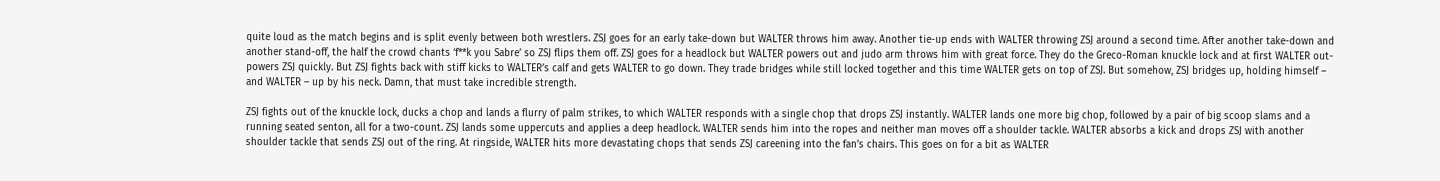quite loud as the match begins and is split evenly between both wrestlers. ZSJ goes for an early take-down but WALTER throws him away. Another tie-up ends with WALTER throwing ZSJ around a second time. After another take-down and another stand-off, the half the crowd chants ‘f**k you Sabre’ so ZSJ flips them off. ZSJ goes for a headlock but WALTER powers out and judo arm throws him with great force. They do the Greco-Roman knuckle lock and at first WALTER out-powers ZSJ quickly. But ZSJ fights back with stiff kicks to WALTER’s calf and gets WALTER to go down. They trade bridges while still locked together and this time WALTER gets on top of ZSJ. But somehow, ZSJ bridges up, holding himself – and WALTER – up by his neck. Damn, that must take incredible strength.

ZSJ fights out of the knuckle lock, ducks a chop and lands a flurry of palm strikes, to which WALTER responds with a single chop that drops ZSJ instantly. WALTER lands one more big chop, followed by a pair of big scoop slams and a running seated senton, all for a two-count. ZSJ lands some uppercuts and applies a deep headlock. WALTER sends him into the ropes and neither man moves off a shoulder tackle. WALTER absorbs a kick and drops ZSJ with another shoulder tackle that sends ZSJ out of the ring. At ringside, WALTER hits more devastating chops that sends ZSJ careening into the fan’s chairs. This goes on for a bit as WALTER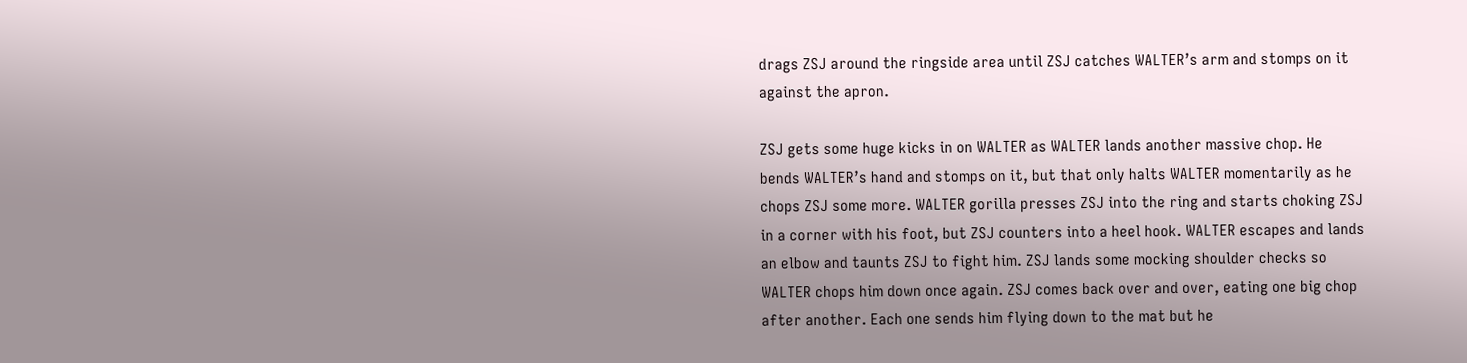drags ZSJ around the ringside area until ZSJ catches WALTER’s arm and stomps on it against the apron.

ZSJ gets some huge kicks in on WALTER as WALTER lands another massive chop. He bends WALTER’s hand and stomps on it, but that only halts WALTER momentarily as he chops ZSJ some more. WALTER gorilla presses ZSJ into the ring and starts choking ZSJ in a corner with his foot, but ZSJ counters into a heel hook. WALTER escapes and lands an elbow and taunts ZSJ to fight him. ZSJ lands some mocking shoulder checks so WALTER chops him down once again. ZSJ comes back over and over, eating one big chop after another. Each one sends him flying down to the mat but he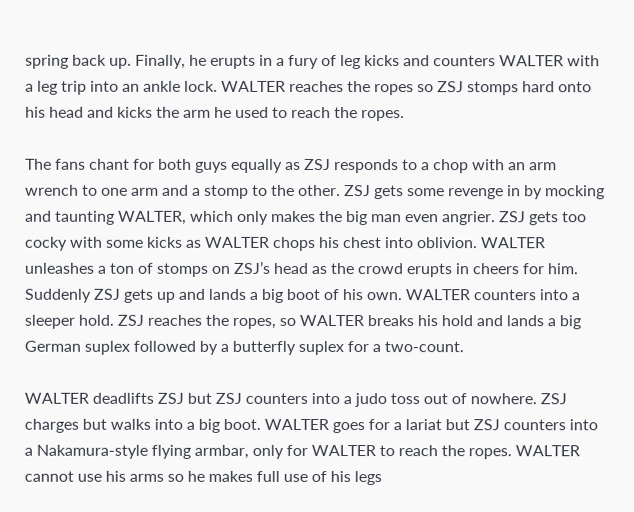spring back up. Finally, he erupts in a fury of leg kicks and counters WALTER with a leg trip into an ankle lock. WALTER reaches the ropes so ZSJ stomps hard onto his head and kicks the arm he used to reach the ropes.

The fans chant for both guys equally as ZSJ responds to a chop with an arm wrench to one arm and a stomp to the other. ZSJ gets some revenge in by mocking and taunting WALTER, which only makes the big man even angrier. ZSJ gets too cocky with some kicks as WALTER chops his chest into oblivion. WALTER unleashes a ton of stomps on ZSJ’s head as the crowd erupts in cheers for him. Suddenly ZSJ gets up and lands a big boot of his own. WALTER counters into a sleeper hold. ZSJ reaches the ropes, so WALTER breaks his hold and lands a big German suplex followed by a butterfly suplex for a two-count.

WALTER deadlifts ZSJ but ZSJ counters into a judo toss out of nowhere. ZSJ charges but walks into a big boot. WALTER goes for a lariat but ZSJ counters into a Nakamura-style flying armbar, only for WALTER to reach the ropes. WALTER cannot use his arms so he makes full use of his legs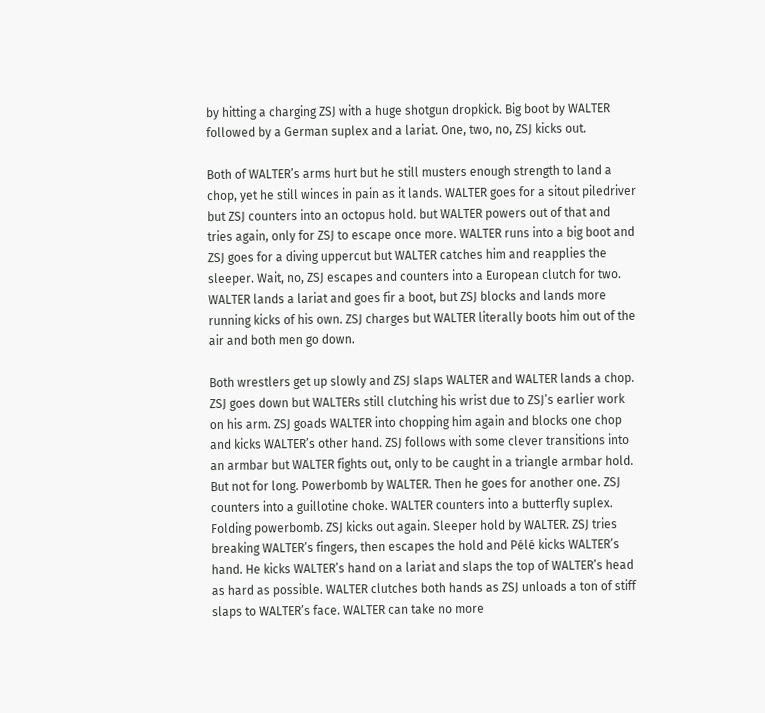by hitting a charging ZSJ with a huge shotgun dropkick. Big boot by WALTER followed by a German suplex and a lariat. One, two, no, ZSJ kicks out.

Both of WALTER’s arms hurt but he still musters enough strength to land a chop, yet he still winces in pain as it lands. WALTER goes for a sitout piledriver but ZSJ counters into an octopus hold. but WALTER powers out of that and tries again, only for ZSJ to escape once more. WALTER runs into a big boot and ZSJ goes for a diving uppercut but WALTER catches him and reapplies the sleeper. Wait, no, ZSJ escapes and counters into a European clutch for two. WALTER lands a lariat and goes fir a boot, but ZSJ blocks and lands more running kicks of his own. ZSJ charges but WALTER literally boots him out of the air and both men go down.

Both wrestlers get up slowly and ZSJ slaps WALTER and WALTER lands a chop. ZSJ goes down but WALTERs still clutching his wrist due to ZSJ’s earlier work on his arm. ZSJ goads WALTER into chopping him again and blocks one chop and kicks WALTER’s other hand. ZSJ follows with some clever transitions into an armbar but WALTER fights out, only to be caught in a triangle armbar hold. But not for long. Powerbomb by WALTER. Then he goes for another one. ZSJ counters into a guillotine choke. WALTER counters into a butterfly suplex. Folding powerbomb. ZSJ kicks out again. Sleeper hold by WALTER. ZSJ tries breaking WALTER’s fingers, then escapes the hold and Pélé kicks WALTER’s hand. He kicks WALTER’s hand on a lariat and slaps the top of WALTER’s head as hard as possible. WALTER clutches both hands as ZSJ unloads a ton of stiff slaps to WALTER’s face. WALTER can take no more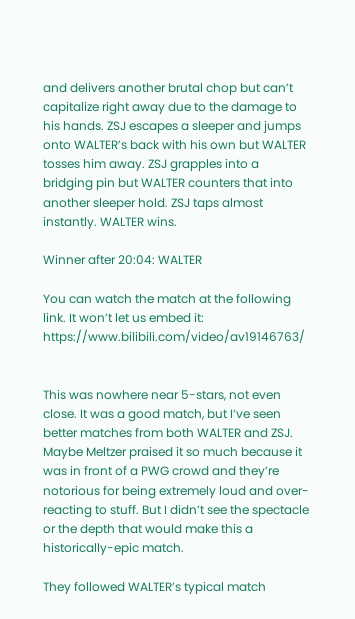and delivers another brutal chop but can’t capitalize right away due to the damage to his hands. ZSJ escapes a sleeper and jumps onto WALTER’s back with his own but WALTER tosses him away. ZSJ grapples into a bridging pin but WALTER counters that into another sleeper hold. ZSJ taps almost instantly. WALTER wins.

Winner after 20:04: WALTER

You can watch the match at the following link. It won’t let us embed it: https://www.bilibili.com/video/av19146763/


This was nowhere near 5-stars, not even close. It was a good match, but I’ve seen better matches from both WALTER and ZSJ. Maybe Meltzer praised it so much because it was in front of a PWG crowd and they’re notorious for being extremely loud and over-reacting to stuff. But I didn’t see the spectacle or the depth that would make this a historically-epic match.

They followed WALTER’s typical match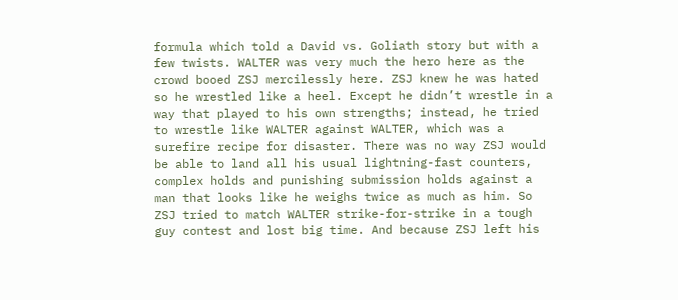formula which told a David vs. Goliath story but with a few twists. WALTER was very much the hero here as the crowd booed ZSJ mercilessly here. ZSJ knew he was hated so he wrestled like a heel. Except he didn’t wrestle in a way that played to his own strengths; instead, he tried to wrestle like WALTER against WALTER, which was a surefire recipe for disaster. There was no way ZSJ would be able to land all his usual lightning-fast counters, complex holds and punishing submission holds against a man that looks like he weighs twice as much as him. So ZSJ tried to match WALTER strike-for-strike in a tough guy contest and lost big time. And because ZSJ left his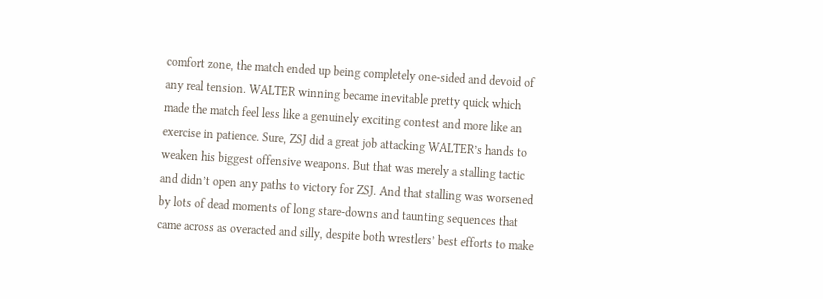comfort zone, the match ended up being completely one-sided and devoid of any real tension. WALTER winning became inevitable pretty quick which made the match feel less like a genuinely exciting contest and more like an exercise in patience. Sure, ZSJ did a great job attacking WALTER’s hands to weaken his biggest offensive weapons. But that was merely a stalling tactic and didn’t open any paths to victory for ZSJ. And that stalling was worsened by lots of dead moments of long stare-downs and taunting sequences that came across as overacted and silly, despite both wrestlers’ best efforts to make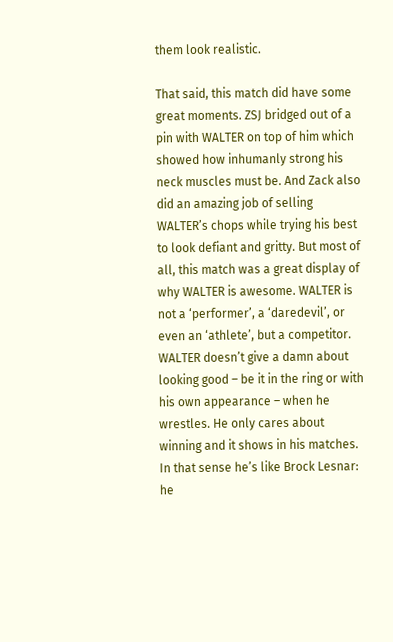them look realistic.

That said, this match did have some great moments. ZSJ bridged out of a pin with WALTER on top of him which showed how inhumanly strong his neck muscles must be. And Zack also did an amazing job of selling WALTER’s chops while trying his best to look defiant and gritty. But most of all, this match was a great display of why WALTER is awesome. WALTER is not a ‘performer’, a ‘daredevil’, or even an ‘athlete’, but a competitor. WALTER doesn’t give a damn about looking good – be it in the ring or with his own appearance – when he wrestles. He only cares about winning and it shows in his matches. In that sense he’s like Brock Lesnar: he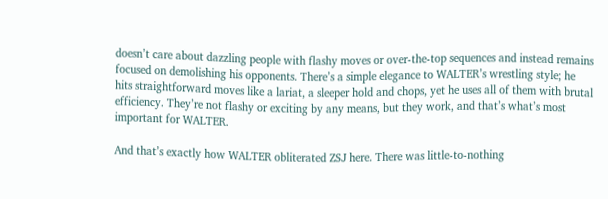doesn’t care about dazzling people with flashy moves or over-the-top sequences and instead remains focused on demolishing his opponents. There’s a simple elegance to WALTER’s wrestling style; he hits straightforward moves like a lariat, a sleeper hold and chops, yet he uses all of them with brutal efficiency. They’re not flashy or exciting by any means, but they work, and that’s what’s most important for WALTER.

And that’s exactly how WALTER obliterated ZSJ here. There was little-to-nothing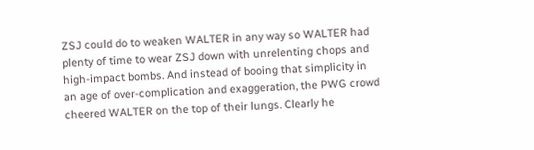ZSJ could do to weaken WALTER in any way so WALTER had plenty of time to wear ZSJ down with unrelenting chops and high-impact bombs. And instead of booing that simplicity in an age of over-complication and exaggeration, the PWG crowd cheered WALTER on the top of their lungs. Clearly he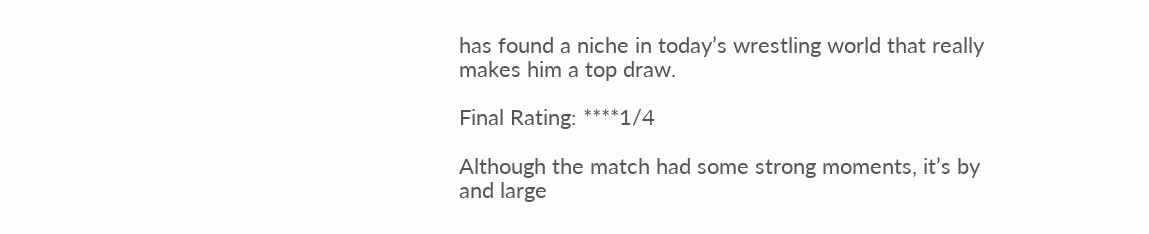has found a niche in today’s wrestling world that really makes him a top draw.

Final Rating: ****1/4

Although the match had some strong moments, it’s by and large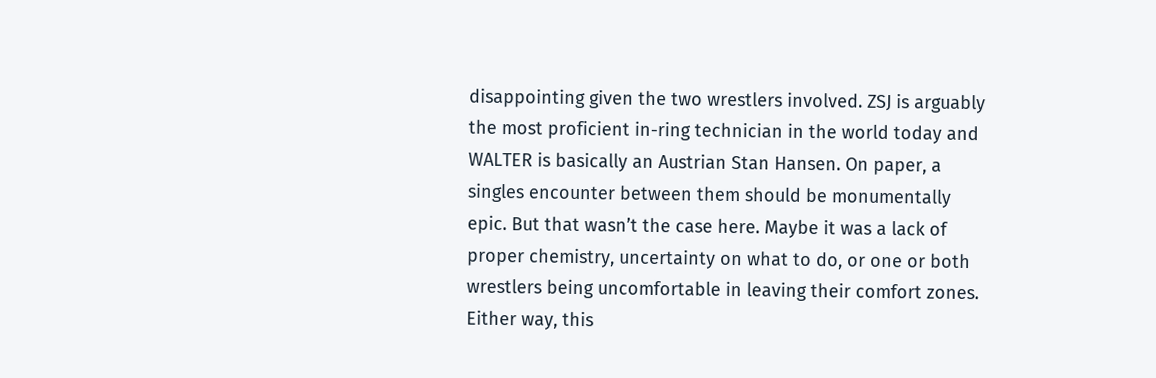disappointing given the two wrestlers involved. ZSJ is arguably the most proficient in-ring technician in the world today and WALTER is basically an Austrian Stan Hansen. On paper, a singles encounter between them should be monumentally epic. But that wasn’t the case here. Maybe it was a lack of proper chemistry, uncertainty on what to do, or one or both wrestlers being uncomfortable in leaving their comfort zones. Either way, this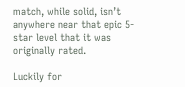match, while solid, isn’t anywhere near that epic 5-star level that it was originally rated.

Luckily for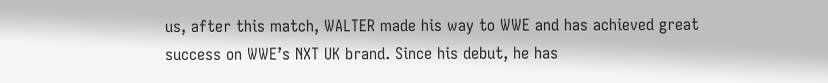us, after this match, WALTER made his way to WWE and has achieved great success on WWE’s NXT UK brand. Since his debut, he has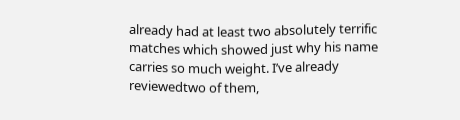already had at least two absolutely terrific matches which showed just why his name carries so much weight. I’ve already reviewedtwo of them,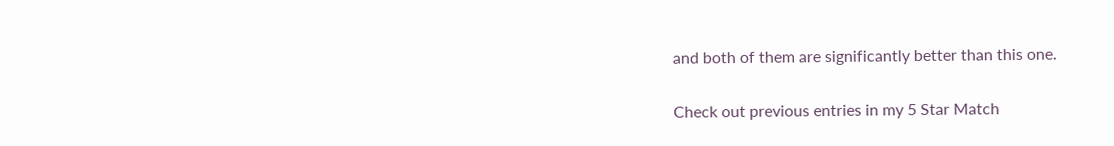and both of them are significantly better than this one.

Check out previous entries in my 5 Star Match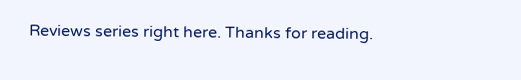Reviews series right here. Thanks for reading.